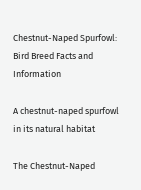Chestnut-Naped Spurfowl: Bird Breed Facts and Information

A chestnut-naped spurfowl in its natural habitat

The Chestnut-Naped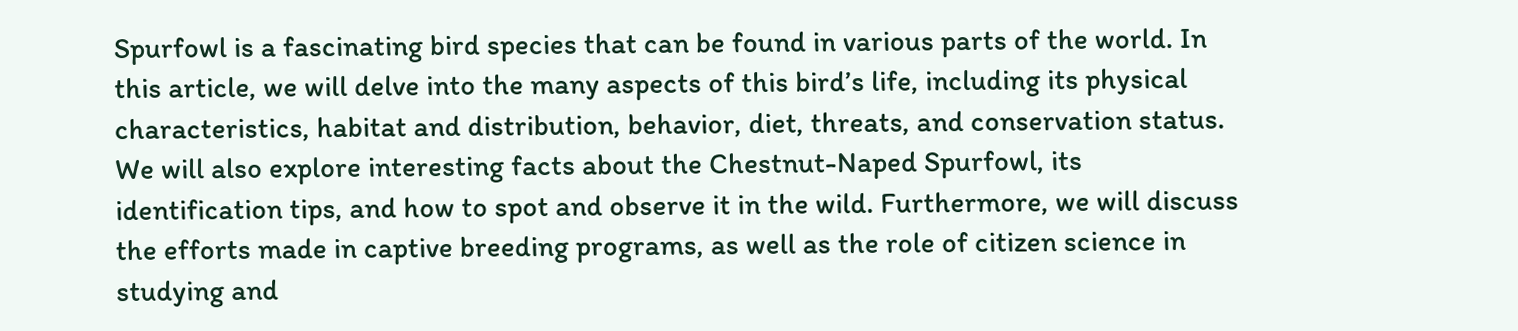Spurfowl is a fascinating bird species that can be found in various parts of the world. In this article, we will delve into the many aspects of this bird’s life, including its physical characteristics, habitat and distribution, behavior, diet, threats, and conservation status. We will also explore interesting facts about the Chestnut-Naped Spurfowl, its identification tips, and how to spot and observe it in the wild. Furthermore, we will discuss the efforts made in captive breeding programs, as well as the role of citizen science in studying and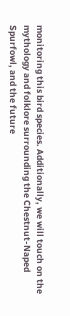monitoring this bird species. Additionally, we will touch on the mythology and folklore surrounding the Chestnut-Naped Spurfowl, and the future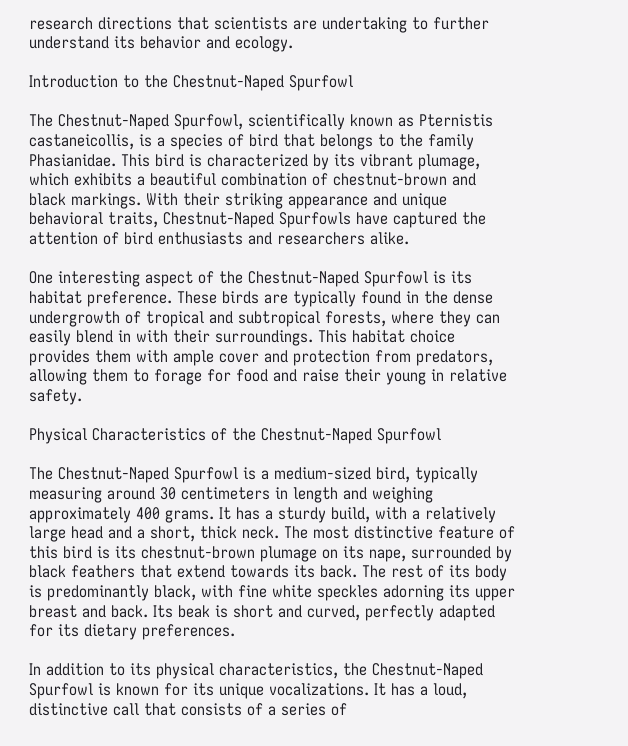research directions that scientists are undertaking to further understand its behavior and ecology.

Introduction to the Chestnut-Naped Spurfowl

The Chestnut-Naped Spurfowl, scientifically known as Pternistis castaneicollis, is a species of bird that belongs to the family Phasianidae. This bird is characterized by its vibrant plumage, which exhibits a beautiful combination of chestnut-brown and black markings. With their striking appearance and unique behavioral traits, Chestnut-Naped Spurfowls have captured the attention of bird enthusiasts and researchers alike.

One interesting aspect of the Chestnut-Naped Spurfowl is its habitat preference. These birds are typically found in the dense undergrowth of tropical and subtropical forests, where they can easily blend in with their surroundings. This habitat choice provides them with ample cover and protection from predators, allowing them to forage for food and raise their young in relative safety.

Physical Characteristics of the Chestnut-Naped Spurfowl

The Chestnut-Naped Spurfowl is a medium-sized bird, typically measuring around 30 centimeters in length and weighing approximately 400 grams. It has a sturdy build, with a relatively large head and a short, thick neck. The most distinctive feature of this bird is its chestnut-brown plumage on its nape, surrounded by black feathers that extend towards its back. The rest of its body is predominantly black, with fine white speckles adorning its upper breast and back. Its beak is short and curved, perfectly adapted for its dietary preferences.

In addition to its physical characteristics, the Chestnut-Naped Spurfowl is known for its unique vocalizations. It has a loud, distinctive call that consists of a series of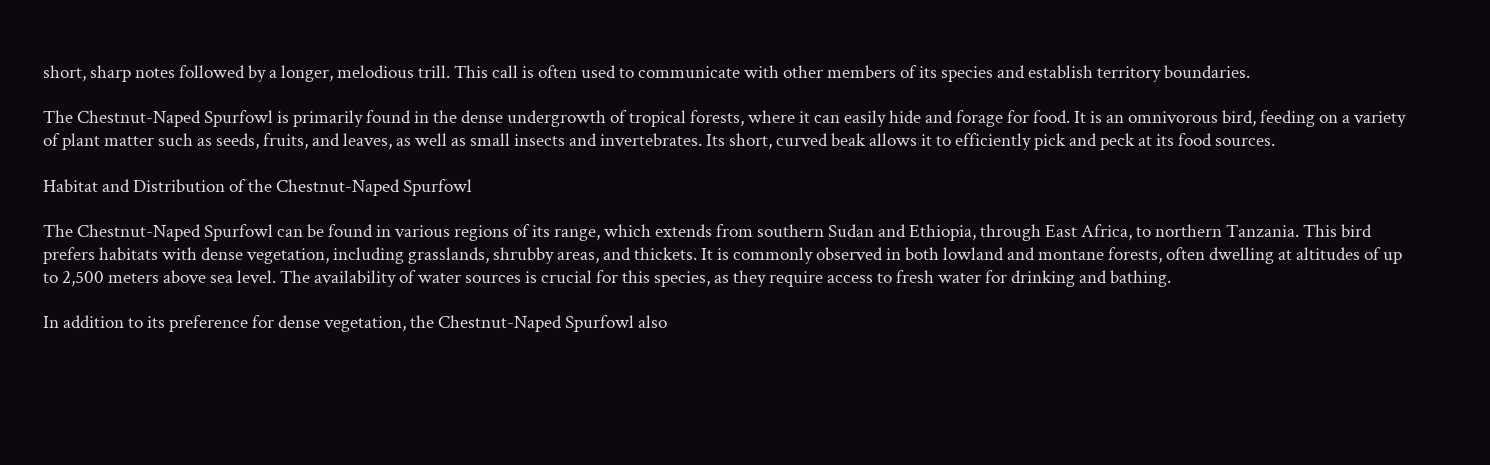short, sharp notes followed by a longer, melodious trill. This call is often used to communicate with other members of its species and establish territory boundaries.

The Chestnut-Naped Spurfowl is primarily found in the dense undergrowth of tropical forests, where it can easily hide and forage for food. It is an omnivorous bird, feeding on a variety of plant matter such as seeds, fruits, and leaves, as well as small insects and invertebrates. Its short, curved beak allows it to efficiently pick and peck at its food sources.

Habitat and Distribution of the Chestnut-Naped Spurfowl

The Chestnut-Naped Spurfowl can be found in various regions of its range, which extends from southern Sudan and Ethiopia, through East Africa, to northern Tanzania. This bird prefers habitats with dense vegetation, including grasslands, shrubby areas, and thickets. It is commonly observed in both lowland and montane forests, often dwelling at altitudes of up to 2,500 meters above sea level. The availability of water sources is crucial for this species, as they require access to fresh water for drinking and bathing.

In addition to its preference for dense vegetation, the Chestnut-Naped Spurfowl also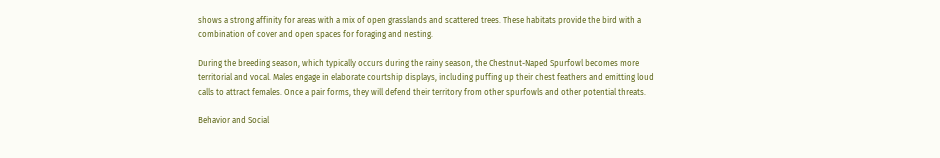shows a strong affinity for areas with a mix of open grasslands and scattered trees. These habitats provide the bird with a combination of cover and open spaces for foraging and nesting.

During the breeding season, which typically occurs during the rainy season, the Chestnut-Naped Spurfowl becomes more territorial and vocal. Males engage in elaborate courtship displays, including puffing up their chest feathers and emitting loud calls to attract females. Once a pair forms, they will defend their territory from other spurfowls and other potential threats.

Behavior and Social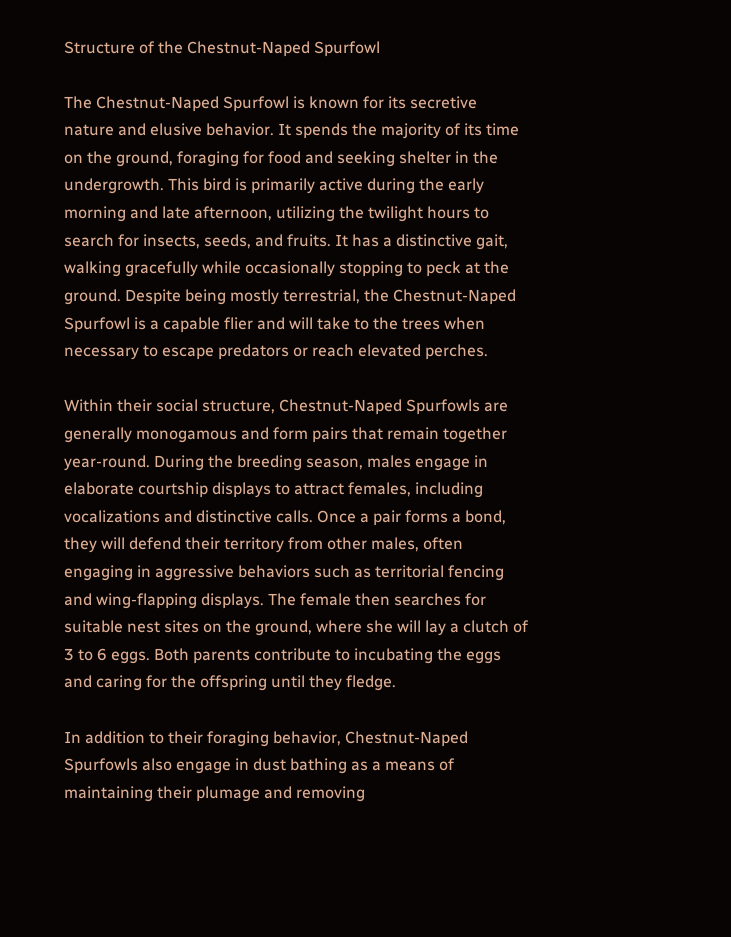Structure of the Chestnut-Naped Spurfowl

The Chestnut-Naped Spurfowl is known for its secretive nature and elusive behavior. It spends the majority of its time on the ground, foraging for food and seeking shelter in the undergrowth. This bird is primarily active during the early morning and late afternoon, utilizing the twilight hours to search for insects, seeds, and fruits. It has a distinctive gait, walking gracefully while occasionally stopping to peck at the ground. Despite being mostly terrestrial, the Chestnut-Naped Spurfowl is a capable flier and will take to the trees when necessary to escape predators or reach elevated perches.

Within their social structure, Chestnut-Naped Spurfowls are generally monogamous and form pairs that remain together year-round. During the breeding season, males engage in elaborate courtship displays to attract females, including vocalizations and distinctive calls. Once a pair forms a bond, they will defend their territory from other males, often engaging in aggressive behaviors such as territorial fencing and wing-flapping displays. The female then searches for suitable nest sites on the ground, where she will lay a clutch of 3 to 6 eggs. Both parents contribute to incubating the eggs and caring for the offspring until they fledge.

In addition to their foraging behavior, Chestnut-Naped Spurfowls also engage in dust bathing as a means of maintaining their plumage and removing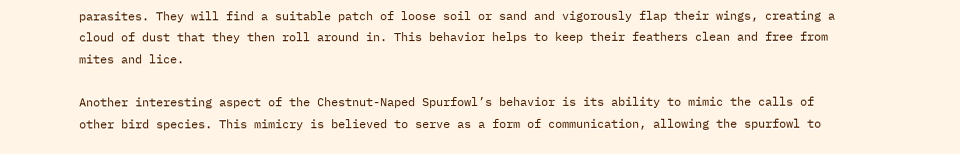parasites. They will find a suitable patch of loose soil or sand and vigorously flap their wings, creating a cloud of dust that they then roll around in. This behavior helps to keep their feathers clean and free from mites and lice.

Another interesting aspect of the Chestnut-Naped Spurfowl’s behavior is its ability to mimic the calls of other bird species. This mimicry is believed to serve as a form of communication, allowing the spurfowl to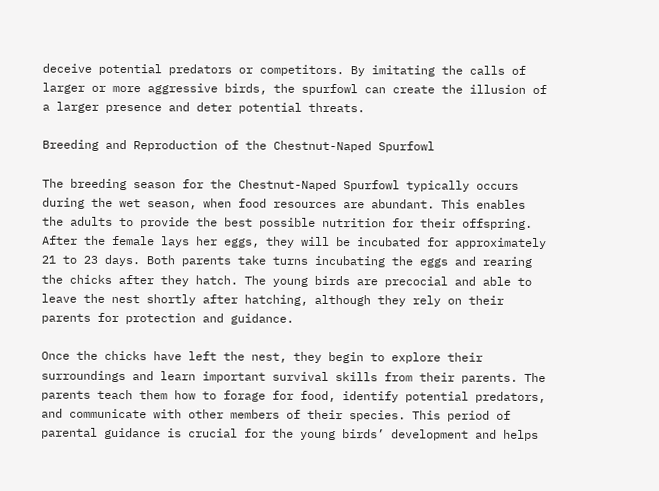deceive potential predators or competitors. By imitating the calls of larger or more aggressive birds, the spurfowl can create the illusion of a larger presence and deter potential threats.

Breeding and Reproduction of the Chestnut-Naped Spurfowl

The breeding season for the Chestnut-Naped Spurfowl typically occurs during the wet season, when food resources are abundant. This enables the adults to provide the best possible nutrition for their offspring. After the female lays her eggs, they will be incubated for approximately 21 to 23 days. Both parents take turns incubating the eggs and rearing the chicks after they hatch. The young birds are precocial and able to leave the nest shortly after hatching, although they rely on their parents for protection and guidance.

Once the chicks have left the nest, they begin to explore their surroundings and learn important survival skills from their parents. The parents teach them how to forage for food, identify potential predators, and communicate with other members of their species. This period of parental guidance is crucial for the young birds’ development and helps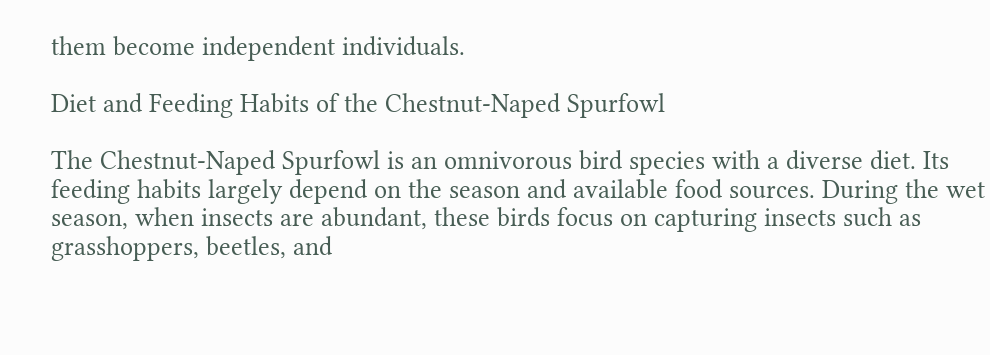them become independent individuals.

Diet and Feeding Habits of the Chestnut-Naped Spurfowl

The Chestnut-Naped Spurfowl is an omnivorous bird species with a diverse diet. Its feeding habits largely depend on the season and available food sources. During the wet season, when insects are abundant, these birds focus on capturing insects such as grasshoppers, beetles, and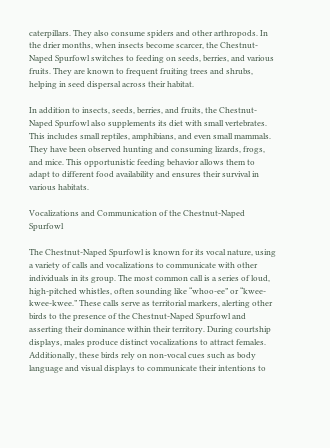caterpillars. They also consume spiders and other arthropods. In the drier months, when insects become scarcer, the Chestnut-Naped Spurfowl switches to feeding on seeds, berries, and various fruits. They are known to frequent fruiting trees and shrubs, helping in seed dispersal across their habitat.

In addition to insects, seeds, berries, and fruits, the Chestnut-Naped Spurfowl also supplements its diet with small vertebrates. This includes small reptiles, amphibians, and even small mammals. They have been observed hunting and consuming lizards, frogs, and mice. This opportunistic feeding behavior allows them to adapt to different food availability and ensures their survival in various habitats.

Vocalizations and Communication of the Chestnut-Naped Spurfowl

The Chestnut-Naped Spurfowl is known for its vocal nature, using a variety of calls and vocalizations to communicate with other individuals in its group. The most common call is a series of loud, high-pitched whistles, often sounding like “whoo-ee” or “kwee-kwee-kwee.” These calls serve as territorial markers, alerting other birds to the presence of the Chestnut-Naped Spurfowl and asserting their dominance within their territory. During courtship displays, males produce distinct vocalizations to attract females. Additionally, these birds rely on non-vocal cues such as body language and visual displays to communicate their intentions to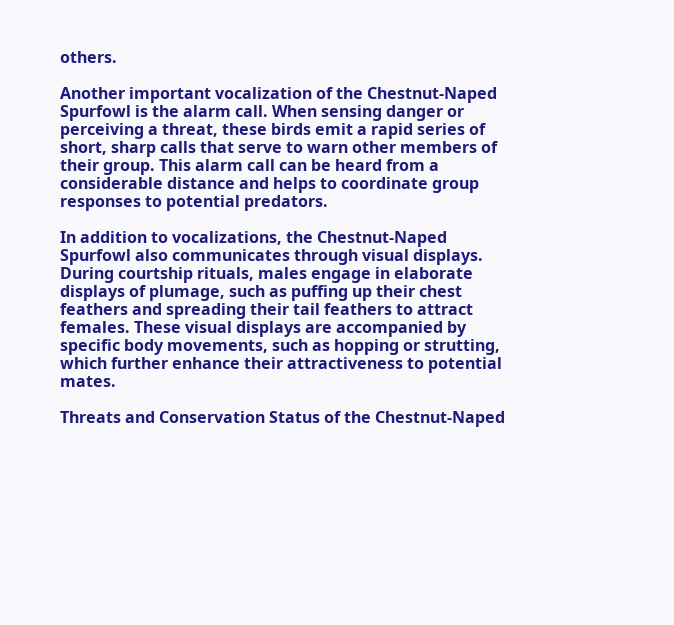others.

Another important vocalization of the Chestnut-Naped Spurfowl is the alarm call. When sensing danger or perceiving a threat, these birds emit a rapid series of short, sharp calls that serve to warn other members of their group. This alarm call can be heard from a considerable distance and helps to coordinate group responses to potential predators.

In addition to vocalizations, the Chestnut-Naped Spurfowl also communicates through visual displays. During courtship rituals, males engage in elaborate displays of plumage, such as puffing up their chest feathers and spreading their tail feathers to attract females. These visual displays are accompanied by specific body movements, such as hopping or strutting, which further enhance their attractiveness to potential mates.

Threats and Conservation Status of the Chestnut-Naped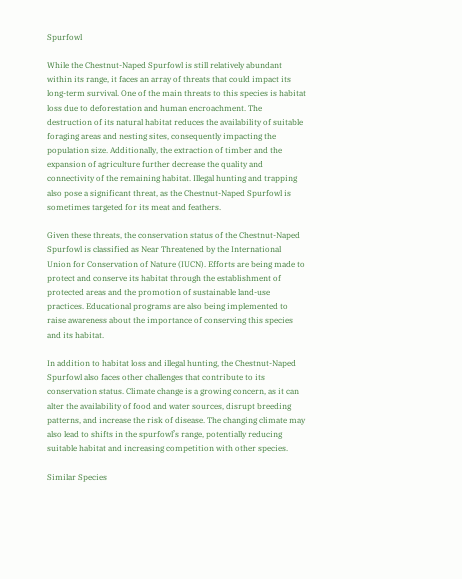Spurfowl

While the Chestnut-Naped Spurfowl is still relatively abundant within its range, it faces an array of threats that could impact its long-term survival. One of the main threats to this species is habitat loss due to deforestation and human encroachment. The destruction of its natural habitat reduces the availability of suitable foraging areas and nesting sites, consequently impacting the population size. Additionally, the extraction of timber and the expansion of agriculture further decrease the quality and connectivity of the remaining habitat. Illegal hunting and trapping also pose a significant threat, as the Chestnut-Naped Spurfowl is sometimes targeted for its meat and feathers.

Given these threats, the conservation status of the Chestnut-Naped Spurfowl is classified as Near Threatened by the International Union for Conservation of Nature (IUCN). Efforts are being made to protect and conserve its habitat through the establishment of protected areas and the promotion of sustainable land-use practices. Educational programs are also being implemented to raise awareness about the importance of conserving this species and its habitat.

In addition to habitat loss and illegal hunting, the Chestnut-Naped Spurfowl also faces other challenges that contribute to its conservation status. Climate change is a growing concern, as it can alter the availability of food and water sources, disrupt breeding patterns, and increase the risk of disease. The changing climate may also lead to shifts in the spurfowl’s range, potentially reducing suitable habitat and increasing competition with other species.

Similar Species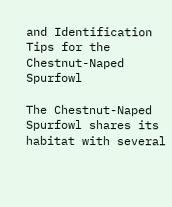and Identification Tips for the Chestnut-Naped Spurfowl

The Chestnut-Naped Spurfowl shares its habitat with several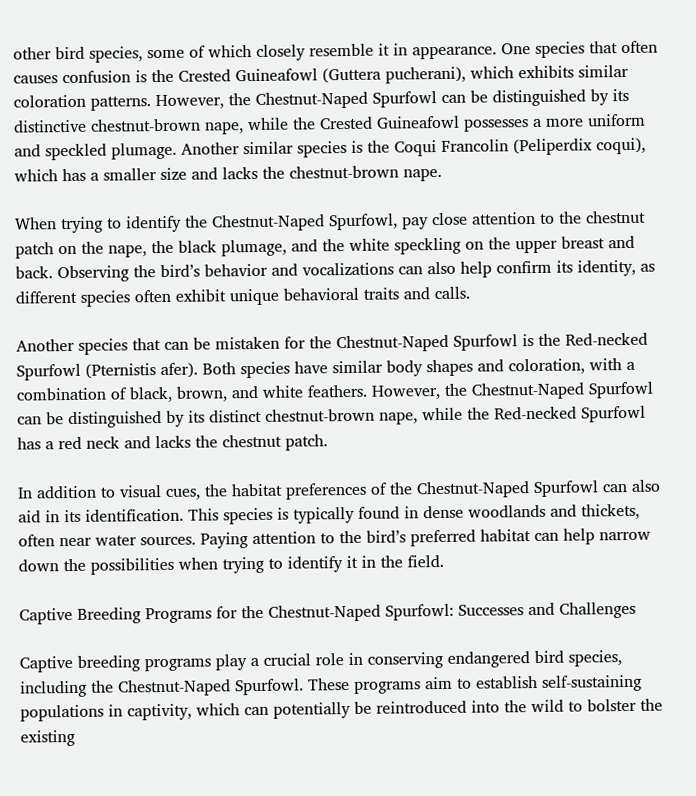other bird species, some of which closely resemble it in appearance. One species that often causes confusion is the Crested Guineafowl (Guttera pucherani), which exhibits similar coloration patterns. However, the Chestnut-Naped Spurfowl can be distinguished by its distinctive chestnut-brown nape, while the Crested Guineafowl possesses a more uniform and speckled plumage. Another similar species is the Coqui Francolin (Peliperdix coqui), which has a smaller size and lacks the chestnut-brown nape.

When trying to identify the Chestnut-Naped Spurfowl, pay close attention to the chestnut patch on the nape, the black plumage, and the white speckling on the upper breast and back. Observing the bird’s behavior and vocalizations can also help confirm its identity, as different species often exhibit unique behavioral traits and calls.

Another species that can be mistaken for the Chestnut-Naped Spurfowl is the Red-necked Spurfowl (Pternistis afer). Both species have similar body shapes and coloration, with a combination of black, brown, and white feathers. However, the Chestnut-Naped Spurfowl can be distinguished by its distinct chestnut-brown nape, while the Red-necked Spurfowl has a red neck and lacks the chestnut patch.

In addition to visual cues, the habitat preferences of the Chestnut-Naped Spurfowl can also aid in its identification. This species is typically found in dense woodlands and thickets, often near water sources. Paying attention to the bird’s preferred habitat can help narrow down the possibilities when trying to identify it in the field.

Captive Breeding Programs for the Chestnut-Naped Spurfowl: Successes and Challenges

Captive breeding programs play a crucial role in conserving endangered bird species, including the Chestnut-Naped Spurfowl. These programs aim to establish self-sustaining populations in captivity, which can potentially be reintroduced into the wild to bolster the existing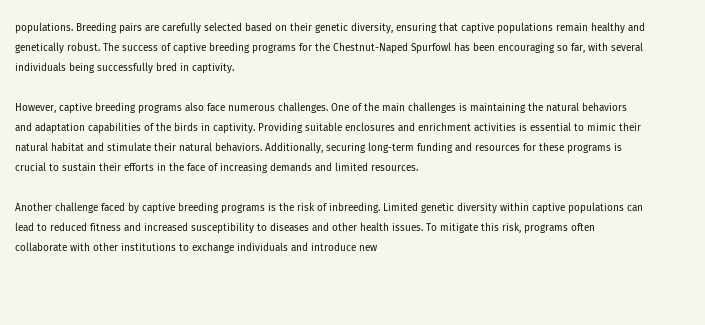populations. Breeding pairs are carefully selected based on their genetic diversity, ensuring that captive populations remain healthy and genetically robust. The success of captive breeding programs for the Chestnut-Naped Spurfowl has been encouraging so far, with several individuals being successfully bred in captivity.

However, captive breeding programs also face numerous challenges. One of the main challenges is maintaining the natural behaviors and adaptation capabilities of the birds in captivity. Providing suitable enclosures and enrichment activities is essential to mimic their natural habitat and stimulate their natural behaviors. Additionally, securing long-term funding and resources for these programs is crucial to sustain their efforts in the face of increasing demands and limited resources.

Another challenge faced by captive breeding programs is the risk of inbreeding. Limited genetic diversity within captive populations can lead to reduced fitness and increased susceptibility to diseases and other health issues. To mitigate this risk, programs often collaborate with other institutions to exchange individuals and introduce new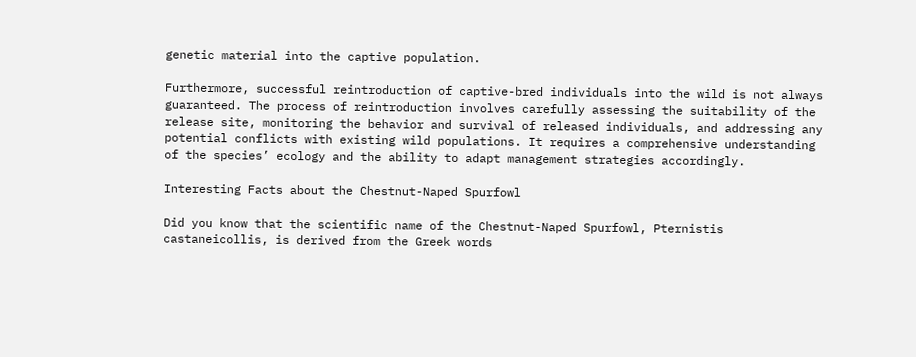genetic material into the captive population.

Furthermore, successful reintroduction of captive-bred individuals into the wild is not always guaranteed. The process of reintroduction involves carefully assessing the suitability of the release site, monitoring the behavior and survival of released individuals, and addressing any potential conflicts with existing wild populations. It requires a comprehensive understanding of the species’ ecology and the ability to adapt management strategies accordingly.

Interesting Facts about the Chestnut-Naped Spurfowl

Did you know that the scientific name of the Chestnut-Naped Spurfowl, Pternistis castaneicollis, is derived from the Greek words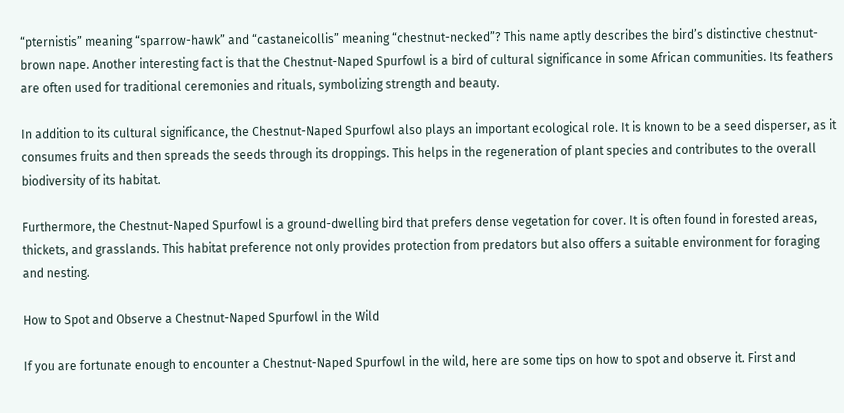“pternistis” meaning “sparrow-hawk” and “castaneicollis” meaning “chestnut-necked”? This name aptly describes the bird’s distinctive chestnut-brown nape. Another interesting fact is that the Chestnut-Naped Spurfowl is a bird of cultural significance in some African communities. Its feathers are often used for traditional ceremonies and rituals, symbolizing strength and beauty.

In addition to its cultural significance, the Chestnut-Naped Spurfowl also plays an important ecological role. It is known to be a seed disperser, as it consumes fruits and then spreads the seeds through its droppings. This helps in the regeneration of plant species and contributes to the overall biodiversity of its habitat.

Furthermore, the Chestnut-Naped Spurfowl is a ground-dwelling bird that prefers dense vegetation for cover. It is often found in forested areas, thickets, and grasslands. This habitat preference not only provides protection from predators but also offers a suitable environment for foraging and nesting.

How to Spot and Observe a Chestnut-Naped Spurfowl in the Wild

If you are fortunate enough to encounter a Chestnut-Naped Spurfowl in the wild, here are some tips on how to spot and observe it. First and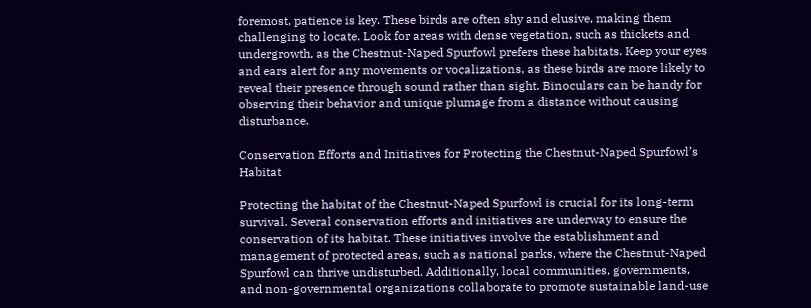foremost, patience is key. These birds are often shy and elusive, making them challenging to locate. Look for areas with dense vegetation, such as thickets and undergrowth, as the Chestnut-Naped Spurfowl prefers these habitats. Keep your eyes and ears alert for any movements or vocalizations, as these birds are more likely to reveal their presence through sound rather than sight. Binoculars can be handy for observing their behavior and unique plumage from a distance without causing disturbance.

Conservation Efforts and Initiatives for Protecting the Chestnut-Naped Spurfowl’s Habitat

Protecting the habitat of the Chestnut-Naped Spurfowl is crucial for its long-term survival. Several conservation efforts and initiatives are underway to ensure the conservation of its habitat. These initiatives involve the establishment and management of protected areas, such as national parks, where the Chestnut-Naped Spurfowl can thrive undisturbed. Additionally, local communities, governments, and non-governmental organizations collaborate to promote sustainable land-use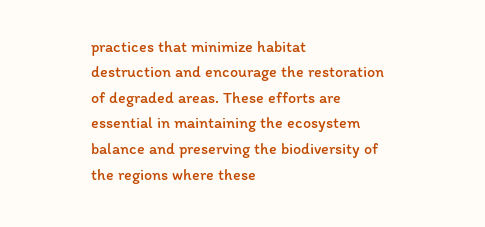practices that minimize habitat destruction and encourage the restoration of degraded areas. These efforts are essential in maintaining the ecosystem balance and preserving the biodiversity of the regions where these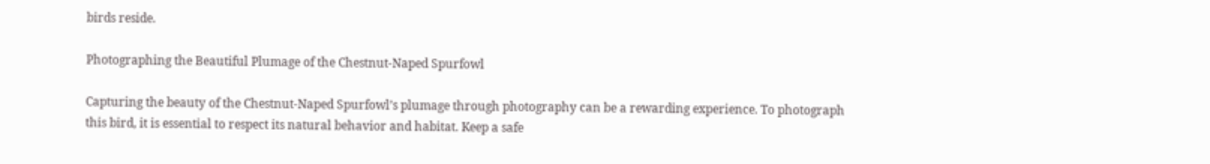birds reside.

Photographing the Beautiful Plumage of the Chestnut-Naped Spurfowl

Capturing the beauty of the Chestnut-Naped Spurfowl’s plumage through photography can be a rewarding experience. To photograph this bird, it is essential to respect its natural behavior and habitat. Keep a safe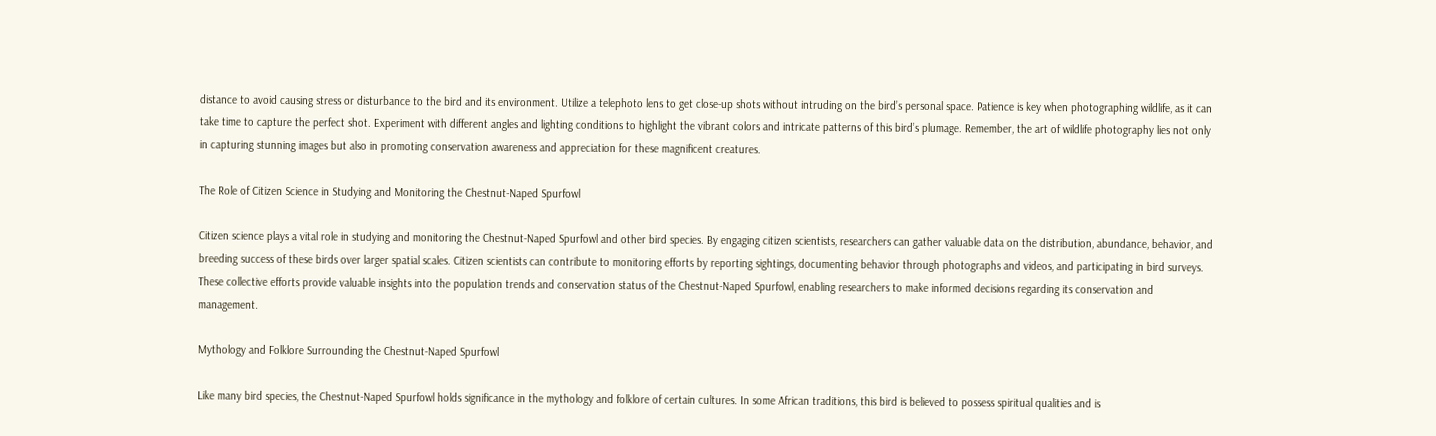distance to avoid causing stress or disturbance to the bird and its environment. Utilize a telephoto lens to get close-up shots without intruding on the bird’s personal space. Patience is key when photographing wildlife, as it can take time to capture the perfect shot. Experiment with different angles and lighting conditions to highlight the vibrant colors and intricate patterns of this bird’s plumage. Remember, the art of wildlife photography lies not only in capturing stunning images but also in promoting conservation awareness and appreciation for these magnificent creatures.

The Role of Citizen Science in Studying and Monitoring the Chestnut-Naped Spurfowl

Citizen science plays a vital role in studying and monitoring the Chestnut-Naped Spurfowl and other bird species. By engaging citizen scientists, researchers can gather valuable data on the distribution, abundance, behavior, and breeding success of these birds over larger spatial scales. Citizen scientists can contribute to monitoring efforts by reporting sightings, documenting behavior through photographs and videos, and participating in bird surveys. These collective efforts provide valuable insights into the population trends and conservation status of the Chestnut-Naped Spurfowl, enabling researchers to make informed decisions regarding its conservation and management.

Mythology and Folklore Surrounding the Chestnut-Naped Spurfowl

Like many bird species, the Chestnut-Naped Spurfowl holds significance in the mythology and folklore of certain cultures. In some African traditions, this bird is believed to possess spiritual qualities and is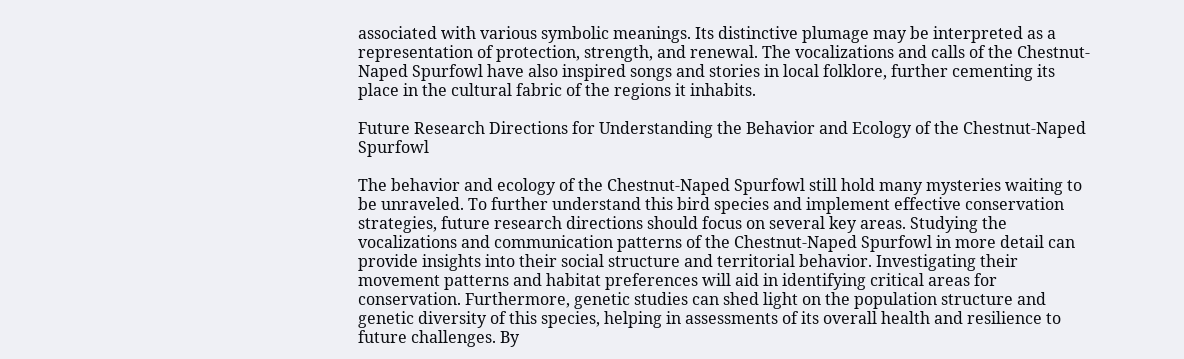associated with various symbolic meanings. Its distinctive plumage may be interpreted as a representation of protection, strength, and renewal. The vocalizations and calls of the Chestnut-Naped Spurfowl have also inspired songs and stories in local folklore, further cementing its place in the cultural fabric of the regions it inhabits.

Future Research Directions for Understanding the Behavior and Ecology of the Chestnut-Naped Spurfowl

The behavior and ecology of the Chestnut-Naped Spurfowl still hold many mysteries waiting to be unraveled. To further understand this bird species and implement effective conservation strategies, future research directions should focus on several key areas. Studying the vocalizations and communication patterns of the Chestnut-Naped Spurfowl in more detail can provide insights into their social structure and territorial behavior. Investigating their movement patterns and habitat preferences will aid in identifying critical areas for conservation. Furthermore, genetic studies can shed light on the population structure and genetic diversity of this species, helping in assessments of its overall health and resilience to future challenges. By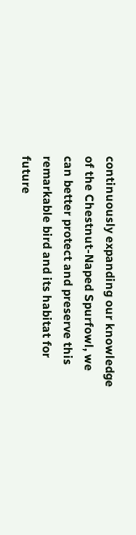continuously expanding our knowledge of the Chestnut-Naped Spurfowl, we can better protect and preserve this remarkable bird and its habitat for future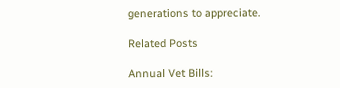generations to appreciate.

Related Posts

Annual Vet Bills: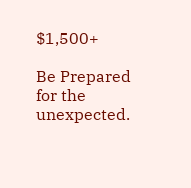$1,500+

Be Prepared for the unexpected.